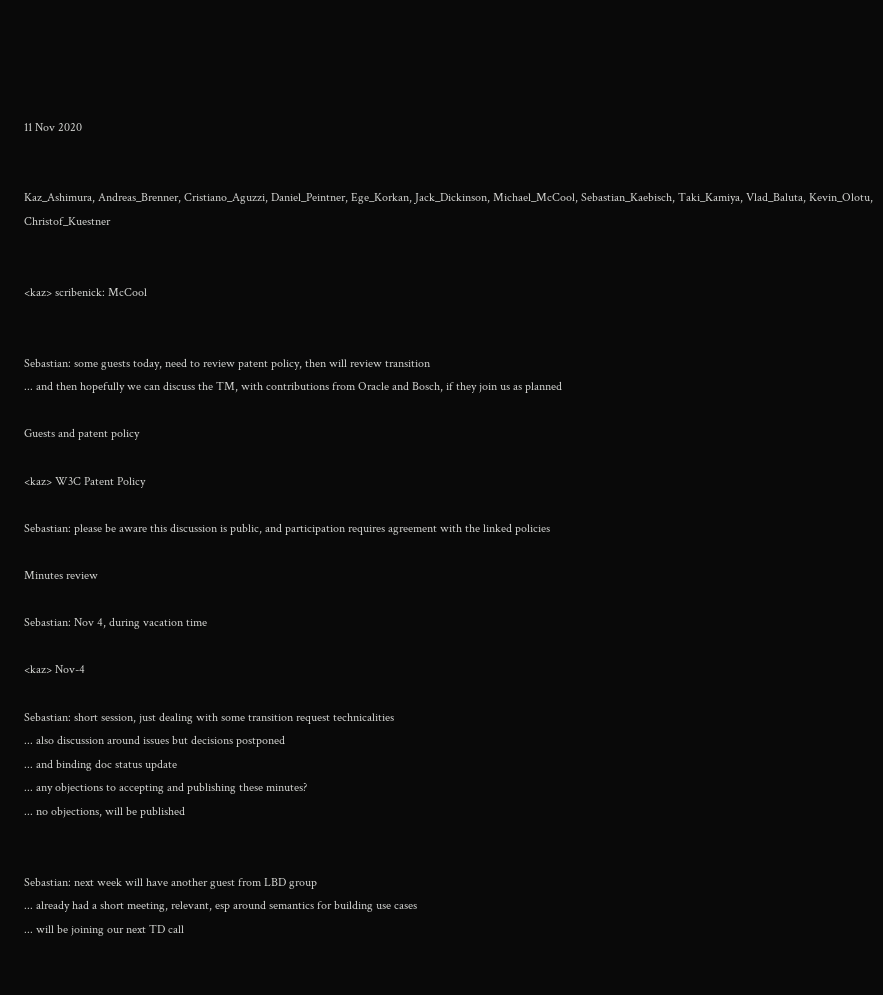11 Nov 2020


Kaz_Ashimura, Andreas_Brenner, Cristiano_Aguzzi, Daniel_Peintner, Ege_Korkan, Jack_Dickinson, Michael_McCool, Sebastian_Kaebisch, Taki_Kamiya, Vlad_Baluta, Kevin_Olotu, Christof_Kuestner


<kaz> scribenick: McCool


Sebastian: some guests today, need to review patent policy, then will review transition
... and then hopefully we can discuss the TM, with contributions from Oracle and Bosch, if they join us as planned

Guests and patent policy

<kaz> W3C Patent Policy

Sebastian: please be aware this discussion is public, and participation requires agreement with the linked policies

Minutes review

Sebastian: Nov 4, during vacation time

<kaz> Nov-4

Sebastian: short session, just dealing with some transition request technicalities
... also discussion around issues but decisions postponed
... and binding doc status update
... any objections to accepting and publishing these minutes?
... no objections, will be published


Sebastian: next week will have another guest from LBD group
... already had a short meeting, relevant, esp around semantics for building use cases
... will be joining our next TD call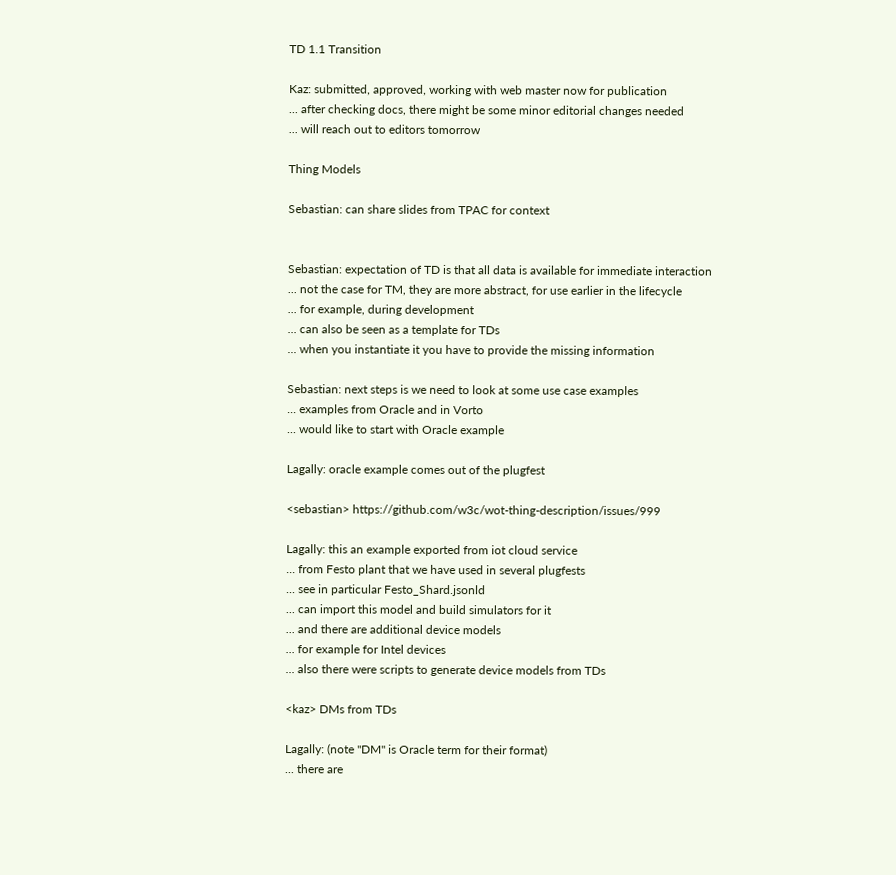TD 1.1 Transition

Kaz: submitted, approved, working with web master now for publication
... after checking docs, there might be some minor editorial changes needed
... will reach out to editors tomorrow

Thing Models

Sebastian: can share slides from TPAC for context


Sebastian: expectation of TD is that all data is available for immediate interaction
... not the case for TM, they are more abstract, for use earlier in the lifecycle
... for example, during development
... can also be seen as a template for TDs
... when you instantiate it you have to provide the missing information

Sebastian: next steps is we need to look at some use case examples
... examples from Oracle and in Vorto
... would like to start with Oracle example

Lagally: oracle example comes out of the plugfest

<sebastian> https://github.com/w3c/wot-thing-description/issues/999

Lagally: this an example exported from iot cloud service
... from Festo plant that we have used in several plugfests
... see in particular Festo_Shard.jsonld
... can import this model and build simulators for it
... and there are additional device models
... for example for Intel devices
... also there were scripts to generate device models from TDs

<kaz> DMs from TDs

Lagally: (note "DM" is Oracle term for their format)
... there are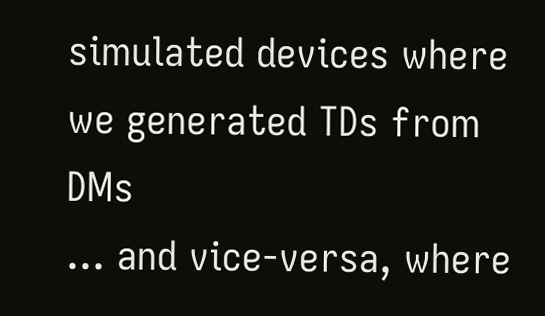simulated devices where we generated TDs from DMs
... and vice-versa, where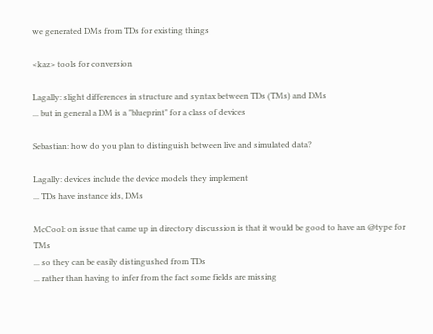we generated DMs from TDs for existing things

<kaz> tools for conversion

Lagally: slight differences in structure and syntax between TDs (TMs) and DMs
... but in general a DM is a "blueprint" for a class of devices

Sebastian: how do you plan to distinguish between live and simulated data?

Lagally: devices include the device models they implement
... TDs have instance ids, DMs

McCool: on issue that came up in directory discussion is that it would be good to have an @type for TMs
... so they can be easily distingushed from TDs
... rather than having to infer from the fact some fields are missing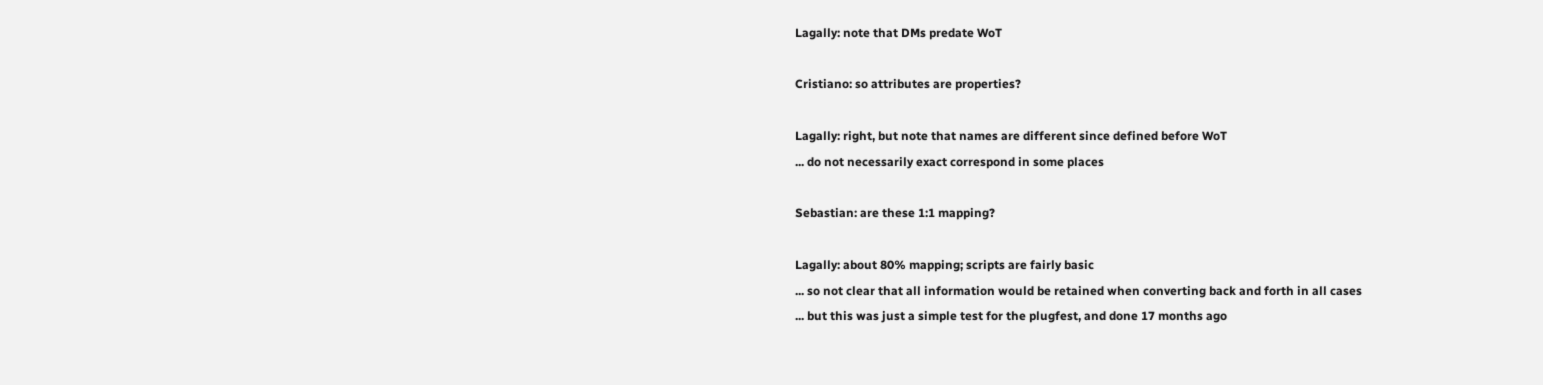Lagally: note that DMs predate WoT

Cristiano: so attributes are properties?

Lagally: right, but note that names are different since defined before WoT
... do not necessarily exact correspond in some places

Sebastian: are these 1:1 mapping?

Lagally: about 80% mapping; scripts are fairly basic
... so not clear that all information would be retained when converting back and forth in all cases
... but this was just a simple test for the plugfest, and done 17 months ago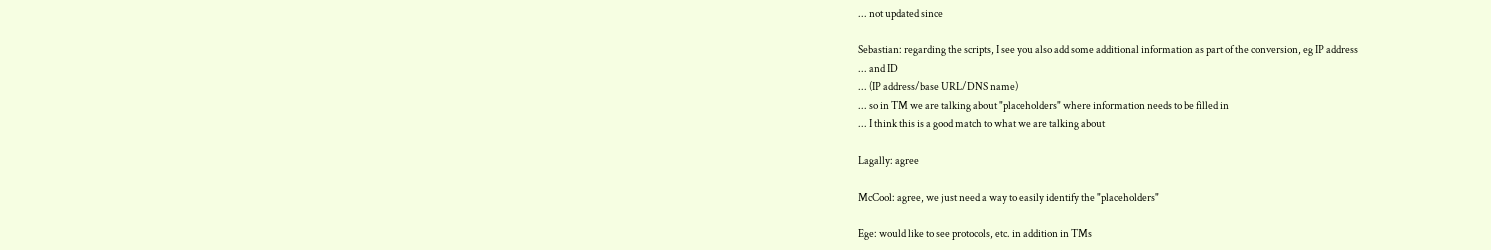... not updated since

Sebastian: regarding the scripts, I see you also add some additional information as part of the conversion, eg IP address
... and ID
... (IP address/base URL/DNS name)
... so in TM we are talking about "placeholders" where information needs to be filled in
... I think this is a good match to what we are talking about

Lagally: agree

McCool: agree, we just need a way to easily identify the "placeholders"

Ege: would like to see protocols, etc. in addition in TMs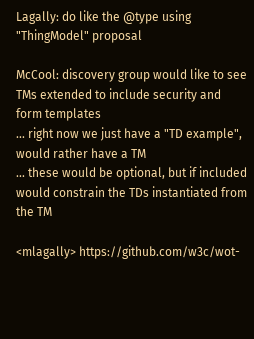Lagally: do like the @type using "ThingModel" proposal

McCool: discovery group would like to see TMs extended to include security and form templates
... right now we just have a "TD example", would rather have a TM
... these would be optional, but if included would constrain the TDs instantiated from the TM

<mlagally> https://github.com/w3c/wot-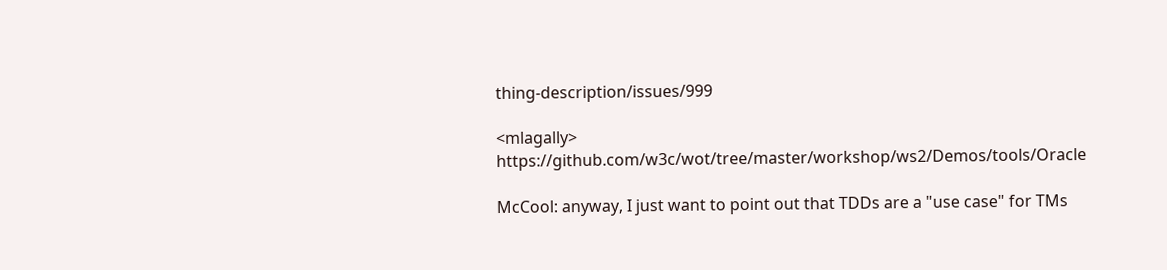thing-description/issues/999

<mlagally> https://github.com/w3c/wot/tree/master/workshop/ws2/Demos/tools/Oracle

McCool: anyway, I just want to point out that TDDs are a "use case" for TMs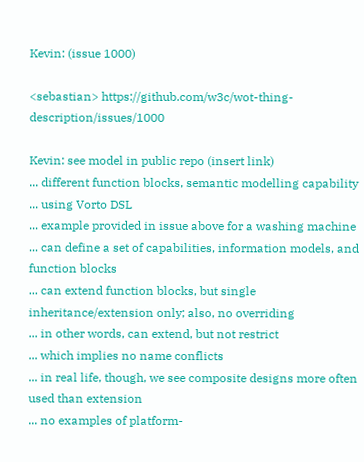Kevin: (issue 1000)

<sebastian> https://github.com/w3c/wot-thing-description/issues/1000

Kevin: see model in public repo (insert link)
... different function blocks, semantic modelling capability
... using Vorto DSL
... example provided in issue above for a washing machine
... can define a set of capabilities, information models, and function blocks
... can extend function blocks, but single inheritance/extension only; also, no overriding
... in other words, can extend, but not restrict
... which implies no name conflicts
... in real life, though, we see composite designs more often used than extension
... no examples of platform-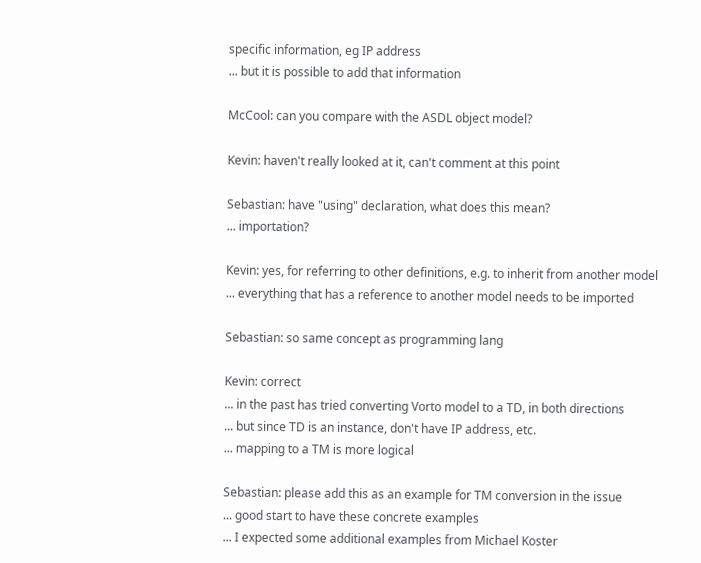specific information, eg IP address
... but it is possible to add that information

McCool: can you compare with the ASDL object model?

Kevin: haven't really looked at it, can't comment at this point

Sebastian: have "using" declaration, what does this mean?
... importation?

Kevin: yes, for referring to other definitions, e.g. to inherit from another model
... everything that has a reference to another model needs to be imported

Sebastian: so same concept as programming lang

Kevin: correct
... in the past has tried converting Vorto model to a TD, in both directions
... but since TD is an instance, don't have IP address, etc.
... mapping to a TM is more logical

Sebastian: please add this as an example for TM conversion in the issue
... good start to have these concrete examples
... I expected some additional examples from Michael Koster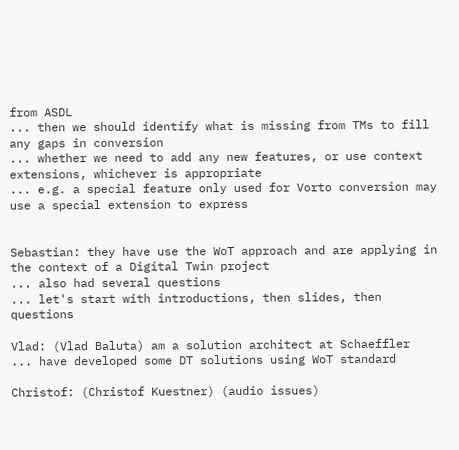from ASDL
... then we should identify what is missing from TMs to fill any gaps in conversion
... whether we need to add any new features, or use context extensions, whichever is appropriate
... e.g. a special feature only used for Vorto conversion may use a special extension to express


Sebastian: they have use the WoT approach and are applying in the context of a Digital Twin project
... also had several questions
... let's start with introductions, then slides, then questions

Vlad: (Vlad Baluta) am a solution architect at Schaeffler
... have developed some DT solutions using WoT standard

Christof: (Christof Kuestner) (audio issues)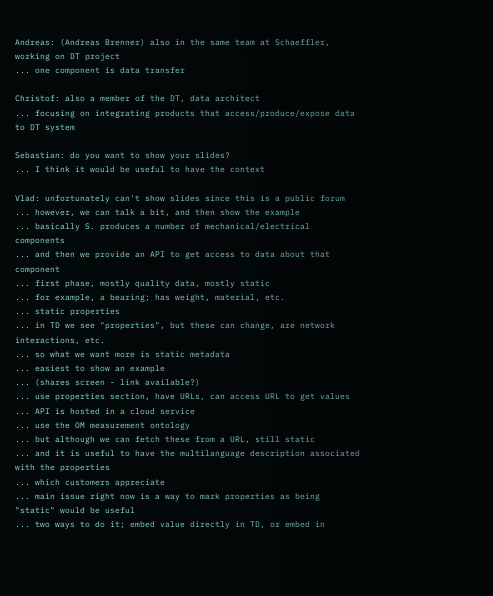Andreas: (Andreas Brenner) also in the same team at Schaeffler, working on DT project
... one component is data transfer

Christof: also a member of the DT, data architect
... focusing on integrating products that access/produce/expose data to DT system

Sebastian: do you want to show your slides?
... I think it would be useful to have the context

Vlad: unfortunately can't show slides since this is a public forum
... however, we can talk a bit, and then show the example
... basically S. produces a number of mechanical/electrical components
... and then we provide an API to get access to data about that component
... first phase, mostly quality data, mostly static
... for example, a bearing; has weight, material, etc.
... static properties
... in TD we see "properties", but these can change, are network interactions, etc.
... so what we want more is static metadata
... easiest to show an example
... (shares screen - link available?)
... use properties section, have URLs, can access URL to get values
... API is hosted in a cloud service
... use the OM measurement ontology
... but although we can fetch these from a URL, still static
... and it is useful to have the multilanguage description associated with the properties
... which customers appreciate
... main issue right now is a way to mark properties as being "static" would be useful
... two ways to do it; embed value directly in TD, or embed in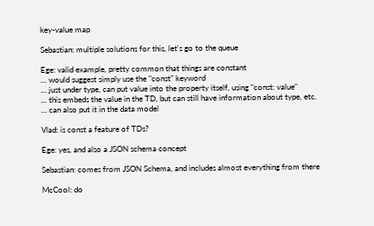key-value map

Sebastian: multiple solutions for this, let's go to the queue

Ege: valid example, pretty common that things are constant
... would suggest simply use the "const" keyword
... just under type, can put value into the property itself, using "const: value"
... this embeds the value in the TD, but can still have information about type, etc.
... can also put it in the data model

Vlad: is const a feature of TDs?

Ege: yes, and also a JSON schema concept

Sebastian: comes from JSON Schema, and includes almost everything from there

McCool: do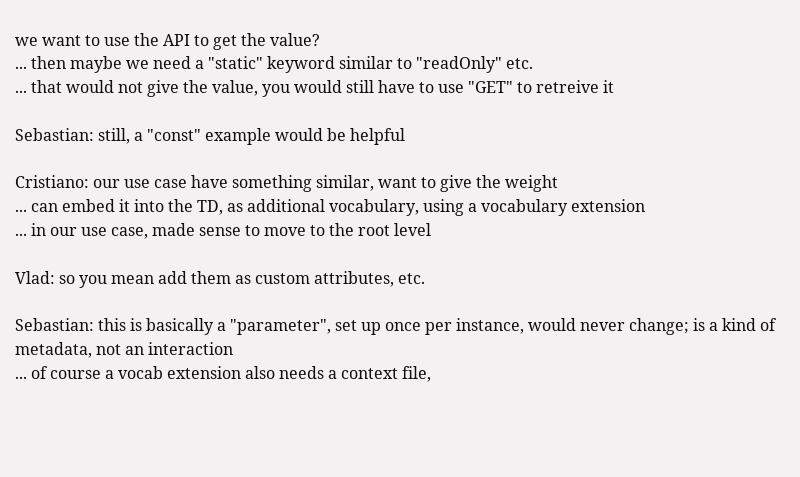we want to use the API to get the value?
... then maybe we need a "static" keyword similar to "readOnly" etc.
... that would not give the value, you would still have to use "GET" to retreive it

Sebastian: still, a "const" example would be helpful

Cristiano: our use case have something similar, want to give the weight
... can embed it into the TD, as additional vocabulary, using a vocabulary extension
... in our use case, made sense to move to the root level

Vlad: so you mean add them as custom attributes, etc.

Sebastian: this is basically a "parameter", set up once per instance, would never change; is a kind of metadata, not an interaction
... of course a vocab extension also needs a context file,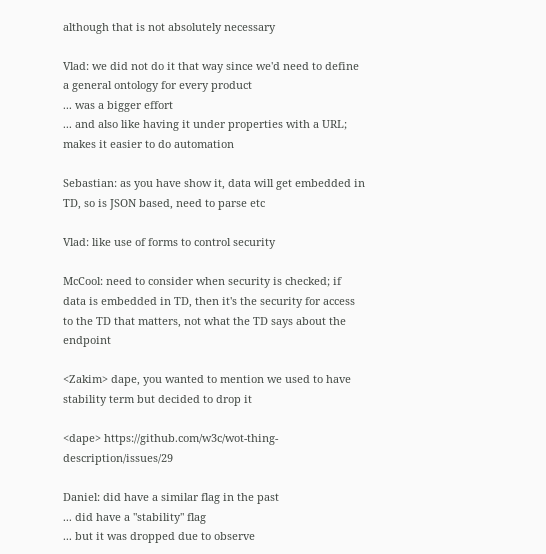although that is not absolutely necessary

Vlad: we did not do it that way since we'd need to define a general ontology for every product
... was a bigger effort
... and also like having it under properties with a URL; makes it easier to do automation

Sebastian: as you have show it, data will get embedded in TD, so is JSON based, need to parse etc

Vlad: like use of forms to control security

McCool: need to consider when security is checked; if data is embedded in TD, then it's the security for access to the TD that matters, not what the TD says about the endpoint

<Zakim> dape, you wanted to mention we used to have stability term but decided to drop it

<dape> https://github.com/w3c/wot-thing-description/issues/29

Daniel: did have a similar flag in the past
... did have a "stability" flag
... but it was dropped due to observe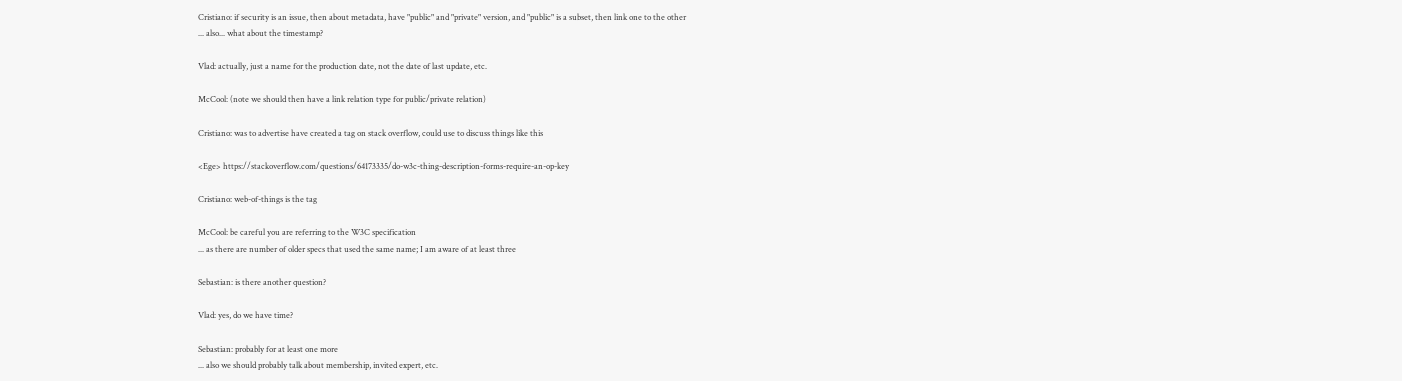Cristiano: if security is an issue, then about metadata, have "public" and "private" version, and "public" is a subset, then link one to the other
... also... what about the timestamp?

Vlad: actually, just a name for the production date, not the date of last update, etc.

McCool: (note we should then have a link relation type for public/private relation)

Cristiano: was to advertise have created a tag on stack overflow, could use to discuss things like this

<Ege> https://stackoverflow.com/questions/64173335/do-w3c-thing-description-forms-require-an-op-key

Cristiano: web-of-things is the tag

McCool: be careful you are referring to the W3C specification
... as there are number of older specs that used the same name; I am aware of at least three

Sebastian: is there another question?

Vlad: yes, do we have time?

Sebastian: probably for at least one more
... also we should probably talk about membership, invited expert, etc.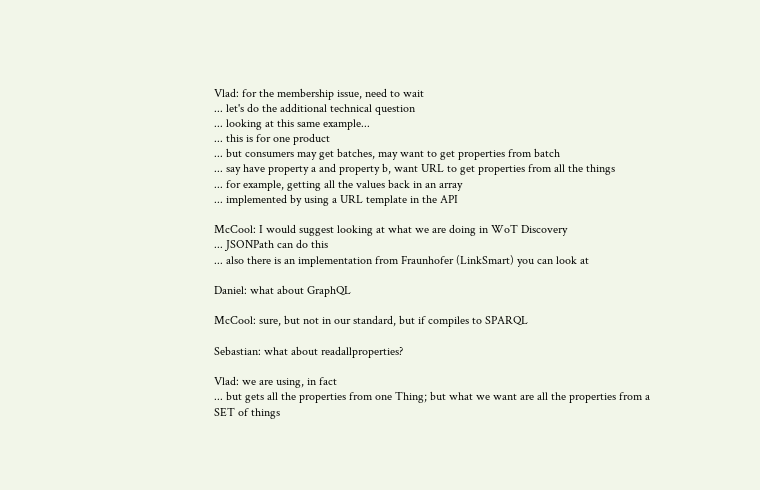Vlad: for the membership issue, need to wait
... let's do the additional technical question
... looking at this same example...
... this is for one product
... but consumers may get batches, may want to get properties from batch
... say have property a and property b, want URL to get properties from all the things
... for example, getting all the values back in an array
... implemented by using a URL template in the API

McCool: I would suggest looking at what we are doing in WoT Discovery
... JSONPath can do this
... also there is an implementation from Fraunhofer (LinkSmart) you can look at

Daniel: what about GraphQL

McCool: sure, but not in our standard, but if compiles to SPARQL

Sebastian: what about readallproperties?

Vlad: we are using, in fact
... but gets all the properties from one Thing; but what we want are all the properties from a SET of things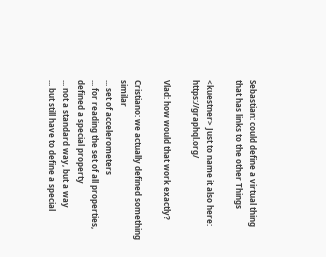Sebastian: could define a virtual thing that has links to the other Things

<kuestner> Just to name it also here: https://graphql.org/

Vlad: how would that work exactly?

Cristiano: we actually defined something similar
... set of accelerometers
... for reading the set of all properties, defined a special property
... not a standard way, but a way
... but still have to define a special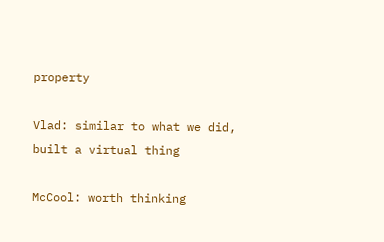property

Vlad: similar to what we did, built a virtual thing

McCool: worth thinking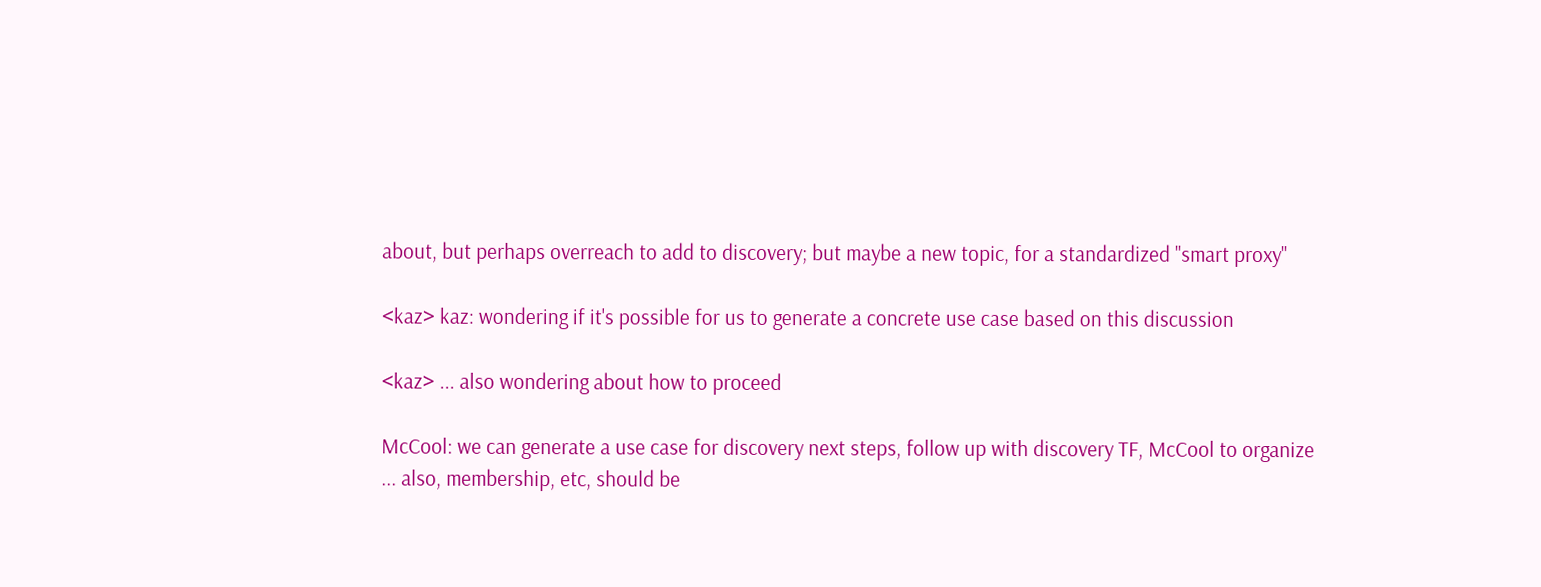about, but perhaps overreach to add to discovery; but maybe a new topic, for a standardized "smart proxy"

<kaz> kaz: wondering if it's possible for us to generate a concrete use case based on this discussion

<kaz> ... also wondering about how to proceed

McCool: we can generate a use case for discovery next steps, follow up with discovery TF, McCool to organize
... also, membership, etc, should be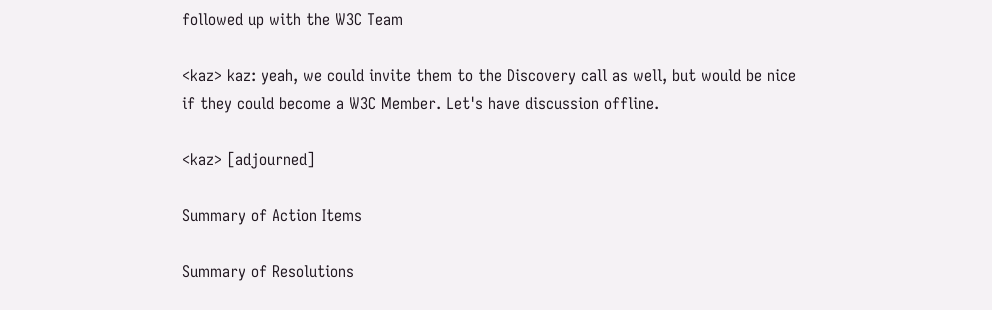followed up with the W3C Team

<kaz> kaz: yeah, we could invite them to the Discovery call as well, but would be nice if they could become a W3C Member. Let's have discussion offline.

<kaz> [adjourned]

Summary of Action Items

Summary of Resolutions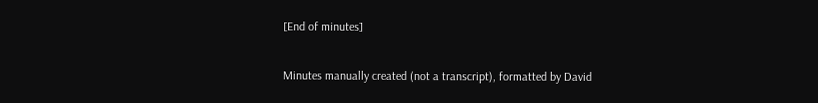[End of minutes]

Minutes manually created (not a transcript), formatted by David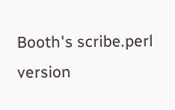Booth's scribe.perl version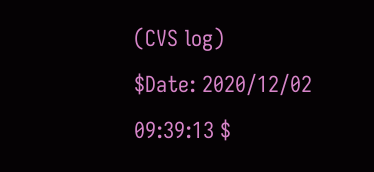(CVS log)
$Date: 2020/12/02 09:39:13 $